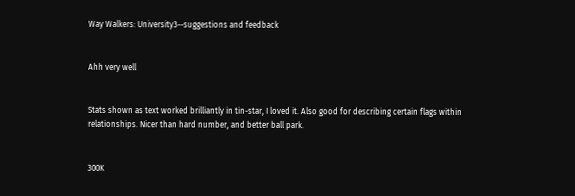Way Walkers: University3--suggestions and feedback


Ahh very well


Stats shown as text worked brilliantly in tin-star, I loved it. Also good for describing certain flags within relationships. Nicer than hard number, and better ball park.


300K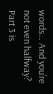words… And you’re not even halfway? Part 3 is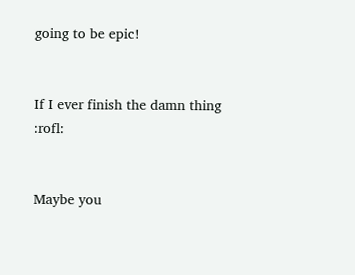going to be epic!


If I ever finish the damn thing :rofl:


Maybe you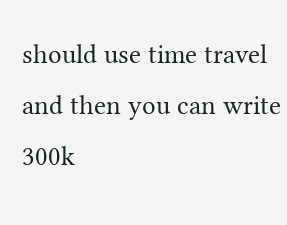should use time travel and then you can write 300k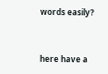words easily?


here have a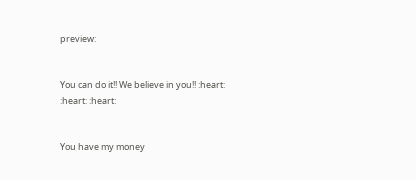preview:


You can do it!! We believe in you!! :heart: :heart: :heart:


You have my money